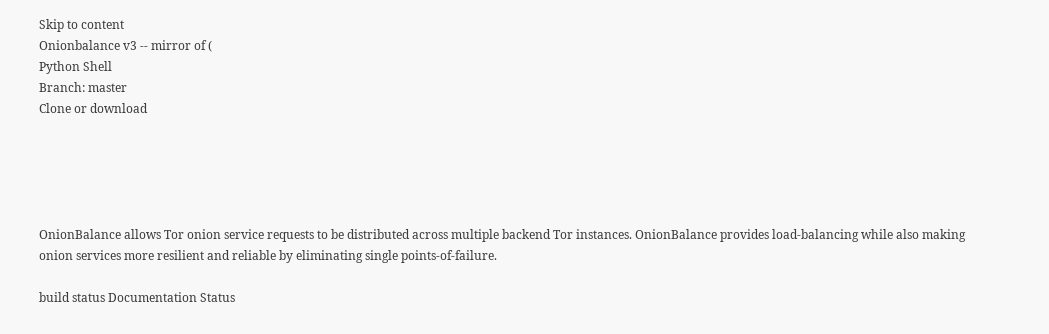Skip to content
Onionbalance v3 -- mirror of (
Python Shell
Branch: master
Clone or download





OnionBalance allows Tor onion service requests to be distributed across multiple backend Tor instances. OnionBalance provides load-balancing while also making onion services more resilient and reliable by eliminating single points-of-failure.

build status Documentation Status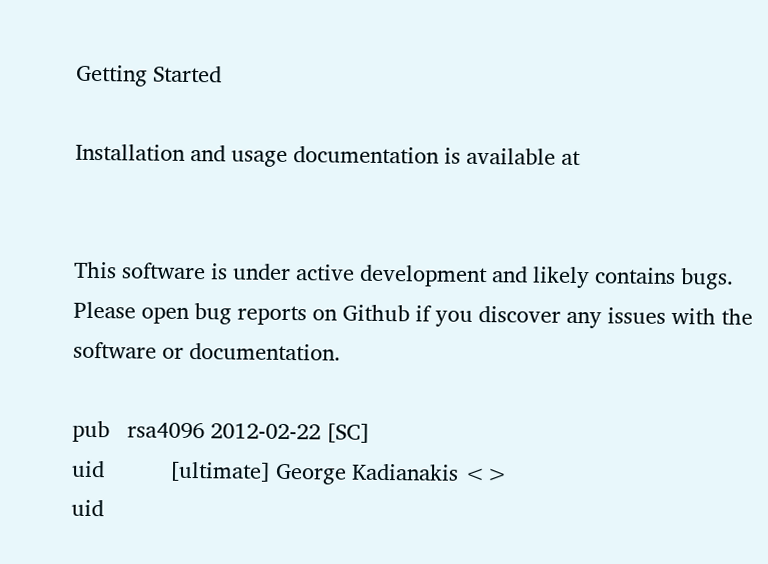Getting Started

Installation and usage documentation is available at


This software is under active development and likely contains bugs. Please open bug reports on Github if you discover any issues with the software or documentation.

pub   rsa4096 2012-02-22 [SC]
uid           [ultimate] George Kadianakis <>
uid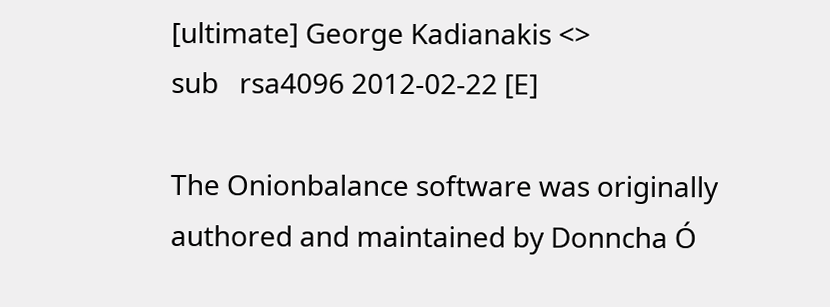[ultimate] George Kadianakis <>
sub   rsa4096 2012-02-22 [E]

The Onionbalance software was originally authored and maintained by Donncha Ó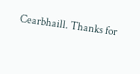Cearbhaill. Thanks for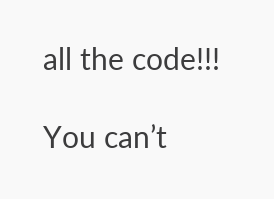all the code!!!

You can’t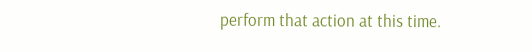perform that action at this time.